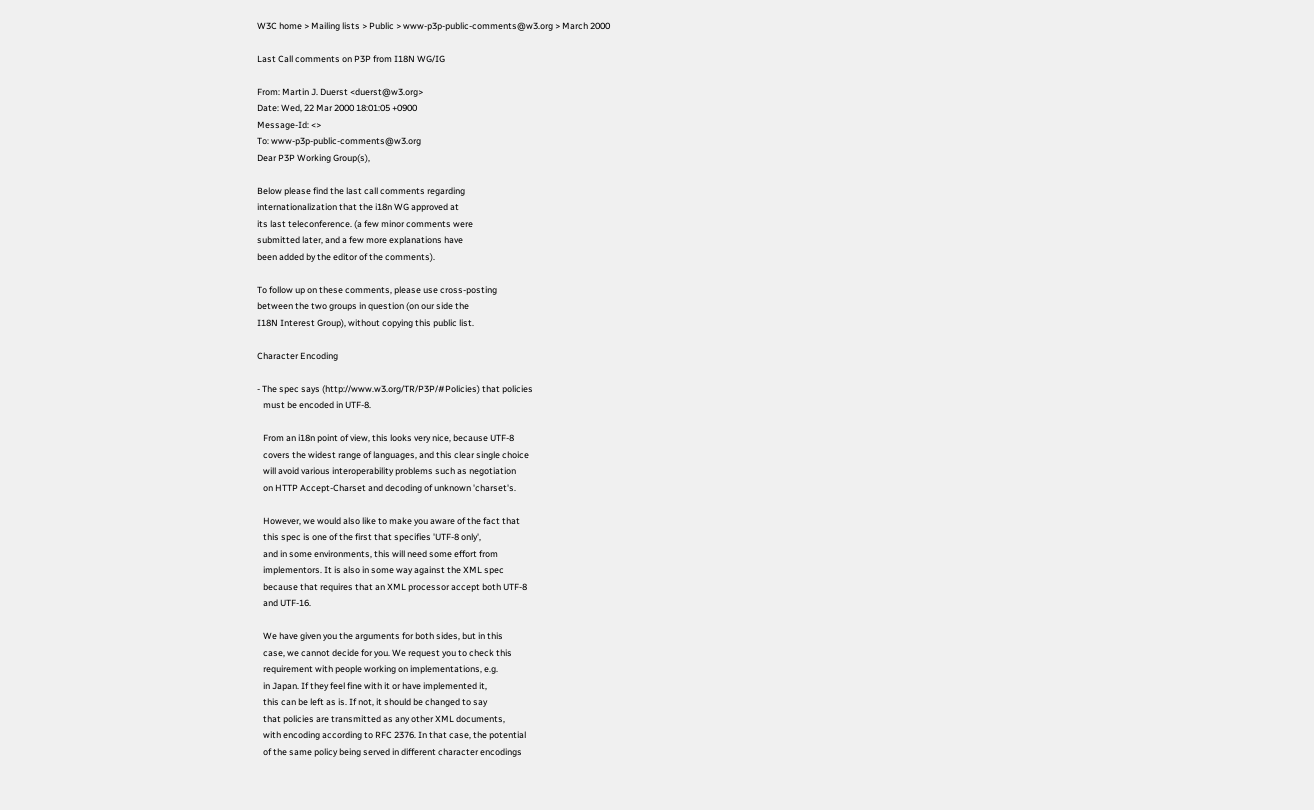W3C home > Mailing lists > Public > www-p3p-public-comments@w3.org > March 2000

Last Call comments on P3P from I18N WG/IG

From: Martin J. Duerst <duerst@w3.org>
Date: Wed, 22 Mar 2000 18:01:05 +0900
Message-Id: <>
To: www-p3p-public-comments@w3.org
Dear P3P Working Group(s),

Below please find the last call comments regarding
internationalization that the i18n WG approved at
its last teleconference. (a few minor comments were
submitted later, and a few more explanations have
been added by the editor of the comments).

To follow up on these comments, please use cross-posting
between the two groups in question (on our side the
I18N Interest Group), without copying this public list.

Character Encoding

- The spec says (http://www.w3.org/TR/P3P/#Policies) that policies
   must be encoded in UTF-8.

   From an i18n point of view, this looks very nice, because UTF-8
   covers the widest range of languages, and this clear single choice
   will avoid various interoperability problems such as negotiation
   on HTTP Accept-Charset and decoding of unknown 'charset's.

   However, we would also like to make you aware of the fact that
   this spec is one of the first that specifies 'UTF-8 only',
   and in some environments, this will need some effort from
   implementors. It is also in some way against the XML spec
   because that requires that an XML processor accept both UTF-8
   and UTF-16.

   We have given you the arguments for both sides, but in this
   case, we cannot decide for you. We request you to check this
   requirement with people working on implementations, e.g.
   in Japan. If they feel fine with it or have implemented it,
   this can be left as is. If not, it should be changed to say
   that policies are transmitted as any other XML documents,
   with encoding according to RFC 2376. In that case, the potential
   of the same policy being served in different character encodings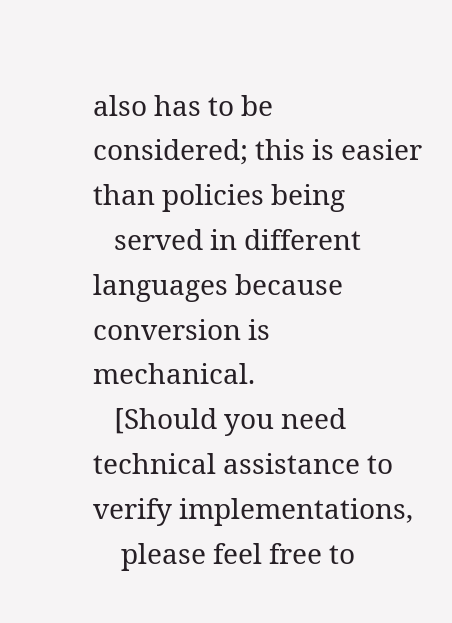also has to be considered; this is easier than policies being
   served in different languages because conversion is mechanical.
   [Should you need technical assistance to verify implementations,
    please feel free to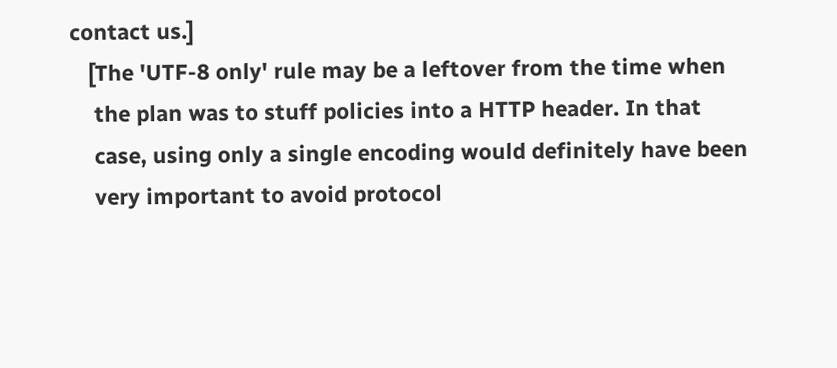contact us.]
   [The 'UTF-8 only' rule may be a leftover from the time when
    the plan was to stuff policies into a HTTP header. In that
    case, using only a single encoding would definitely have been
    very important to avoid protocol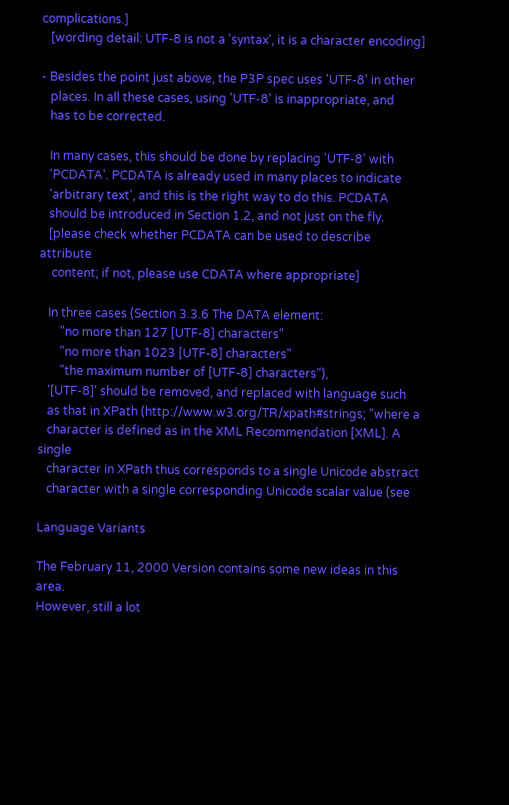complications.]
   [wording detail: UTF-8 is not a 'syntax', it is a character encoding]

- Besides the point just above, the P3P spec uses 'UTF-8' in other
   places. In all these cases, using 'UTF-8' is inappropriate, and
   has to be corrected.

   In many cases, this should be done by replacing 'UTF-8' with
   'PCDATA'. PCDATA is already used in many places to indicate
   'arbitrary text', and this is the right way to do this. PCDATA
   should be introduced in Section 1.2, and not just on the fly.
   [please check whether PCDATA can be used to describe attribute
    content; if not, please use CDATA where appropriate]

   In three cases (Section 3.3.6 The DATA element:
       "no more than 127 [UTF-8] characters"
       "no more than 1023 [UTF-8] characters"
       "the maximum number of [UTF-8] characters"),
   '[UTF-8]' should be removed, and replaced with language such
   as that in XPath (http://www.w3.org/TR/xpath#strings; "where a
   character is defined as in the XML Recommendation [XML]. A single
   character in XPath thus corresponds to a single Unicode abstract
   character with a single corresponding Unicode scalar value (see

Language Variants

The February 11, 2000 Version contains some new ideas in this area.
However, still a lot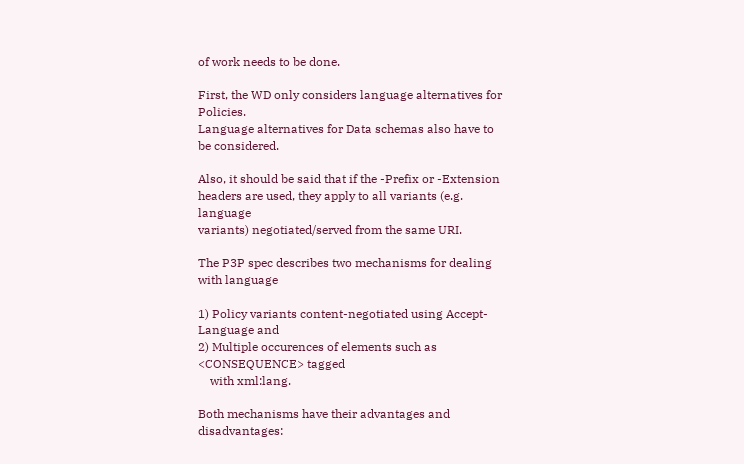of work needs to be done.

First, the WD only considers language alternatives for Policies.
Language alternatives for Data schemas also have to be considered.

Also, it should be said that if the -Prefix or -Extension
headers are used, they apply to all variants (e.g. language
variants) negotiated/served from the same URI.

The P3P spec describes two mechanisms for dealing with language

1) Policy variants content-negotiated using Accept-Language and
2) Multiple occurences of elements such as <CONSEQUENCE> tagged
    with xml:lang.

Both mechanisms have their advantages and disadvantages: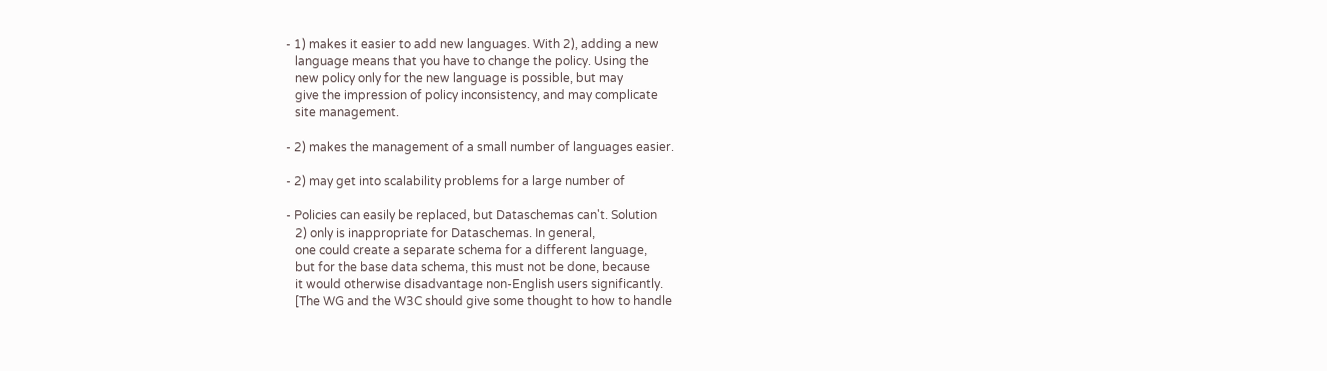- 1) makes it easier to add new languages. With 2), adding a new
   language means that you have to change the policy. Using the
   new policy only for the new language is possible, but may
   give the impression of policy inconsistency, and may complicate
   site management.

- 2) makes the management of a small number of languages easier.

- 2) may get into scalability problems for a large number of

- Policies can easily be replaced, but Dataschemas can't. Solution
   2) only is inappropriate for Dataschemas. In general,
   one could create a separate schema for a different language,
   but for the base data schema, this must not be done, because
   it would otherwise disadvantage non-English users significantly.
   [The WG and the W3C should give some thought to how to handle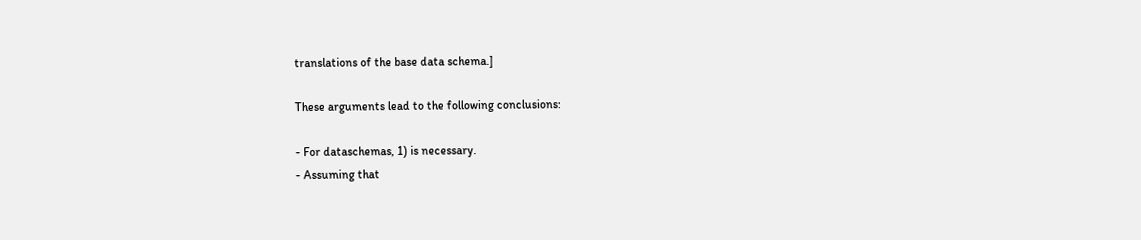translations of the base data schema.]

These arguments lead to the following conclusions:

- For dataschemas, 1) is necessary.
- Assuming that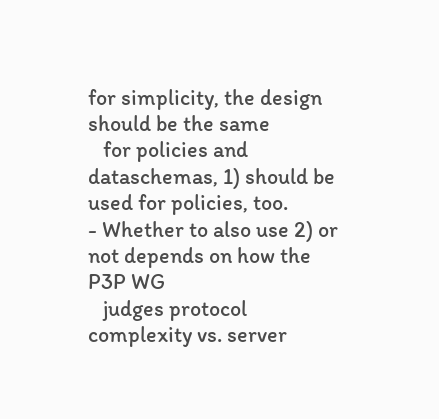for simplicity, the design should be the same
   for policies and dataschemas, 1) should be used for policies, too.
- Whether to also use 2) or not depends on how the P3P WG
   judges protocol complexity vs. server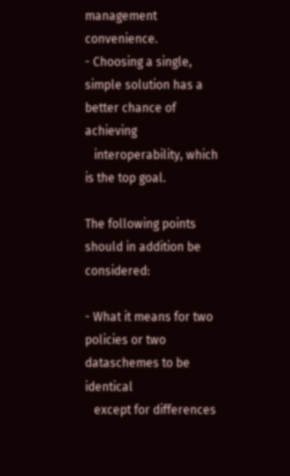management convenience.
- Choosing a single, simple solution has a better chance of achieving
   interoperability, which is the top goal.

The following points should in addition be considered:

- What it means for two policies or two dataschemes to be identical
   except for differences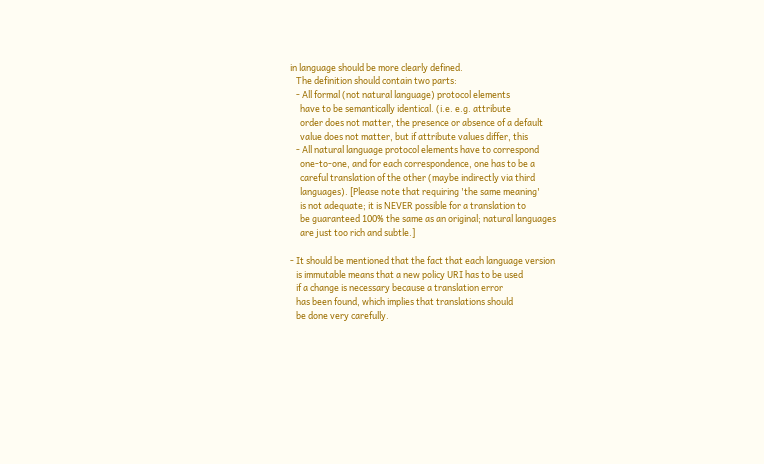in language should be more clearly defined.
   The definition should contain two parts:
   - All formal (not natural language) protocol elements
     have to be semantically identical. (i.e. e.g. attribute
     order does not matter, the presence or absence of a default
     value does not matter, but if attribute values differ, this
   - All natural language protocol elements have to correspond
     one-to-one, and for each correspondence, one has to be a
     careful translation of the other (maybe indirectly via third
     languages). [Please note that requiring 'the same meaning'
     is not adequate; it is NEVER possible for a translation to
     be guaranteed 100% the same as an original; natural languages
     are just too rich and subtle.]

- It should be mentioned that the fact that each language version
   is immutable means that a new policy URI has to be used
   if a change is necessary because a translation error
   has been found, which implies that translations should
   be done very carefully.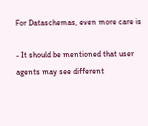For Dataschemas, even more care is

- It should be mentioned that user agents may see different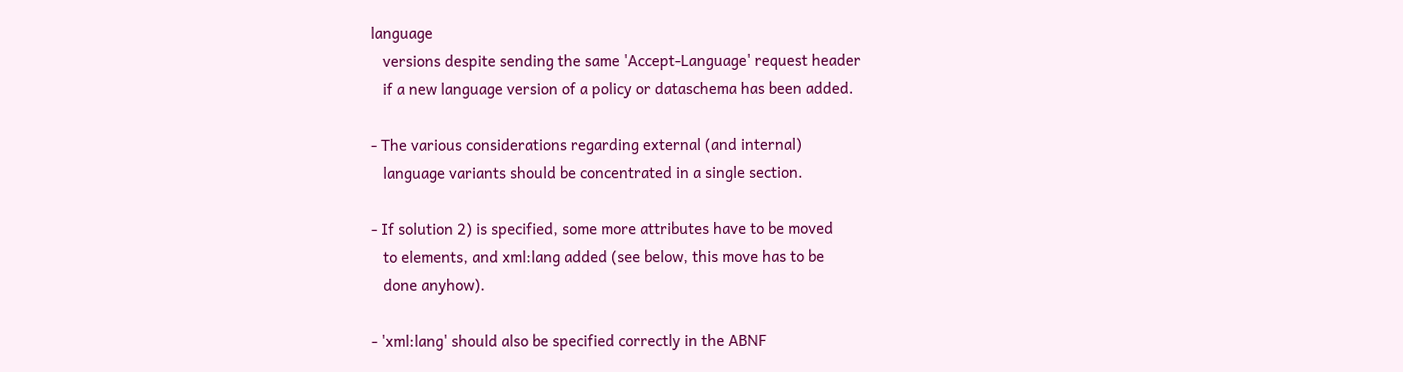language
   versions despite sending the same 'Accept-Language' request header
   if a new language version of a policy or dataschema has been added.

- The various considerations regarding external (and internal)
   language variants should be concentrated in a single section.

- If solution 2) is specified, some more attributes have to be moved
   to elements, and xml:lang added (see below, this move has to be
   done anyhow).

- 'xml:lang' should also be specified correctly in the ABNF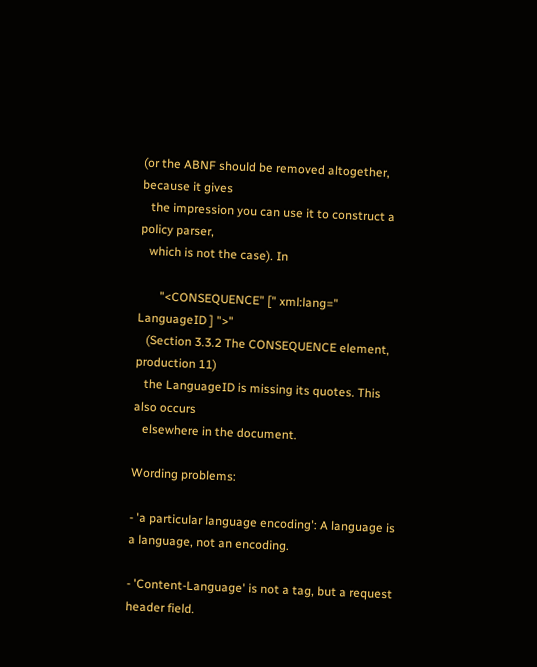(or the ABNF should be removed altogether, because it gives
   the impression you can use it to construct a policy parser,
   which is not the case). In

       "<CONSEQUENCE" [" xml:lang=" LanguageID ] ">"
   (Section 3.3.2 The CONSEQUENCE element, production 11)
   the LanguageID is missing its quotes. This also occurs
   elsewhere in the document.

Wording problems:

- 'a particular language encoding': A language is a language, not an encoding.

- 'Content-Language' is not a tag, but a request header field.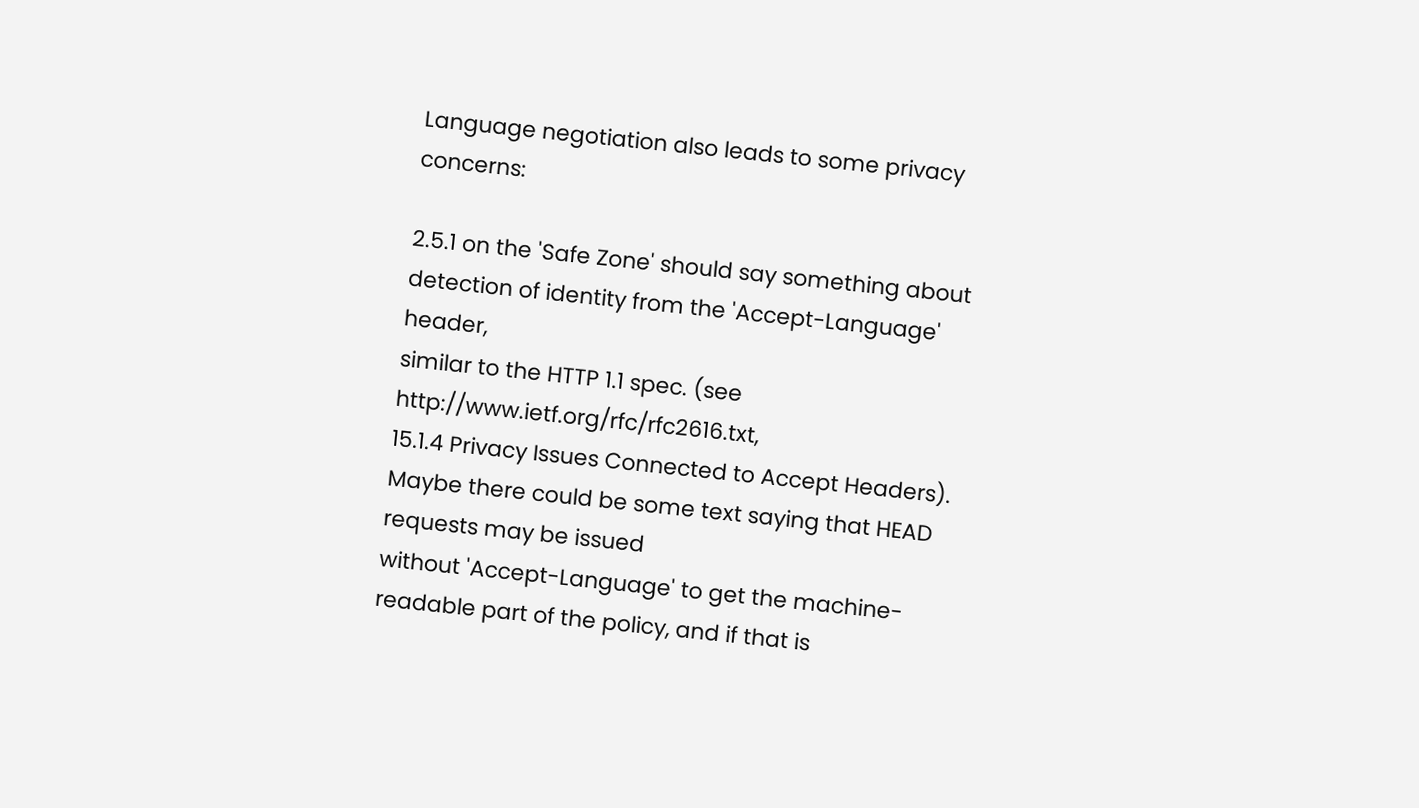Language negotiation also leads to some privacy concerns:

2.5.1 on the 'Safe Zone' should say something about
detection of identity from the 'Accept-Language' header,
similar to the HTTP 1.1 spec. (see http://www.ietf.org/rfc/rfc2616.txt,
15.1.4 Privacy Issues Connected to Accept Headers).
Maybe there could be some text saying that HEAD requests may be issued
without 'Accept-Language' to get the machine-
readable part of the policy, and if that is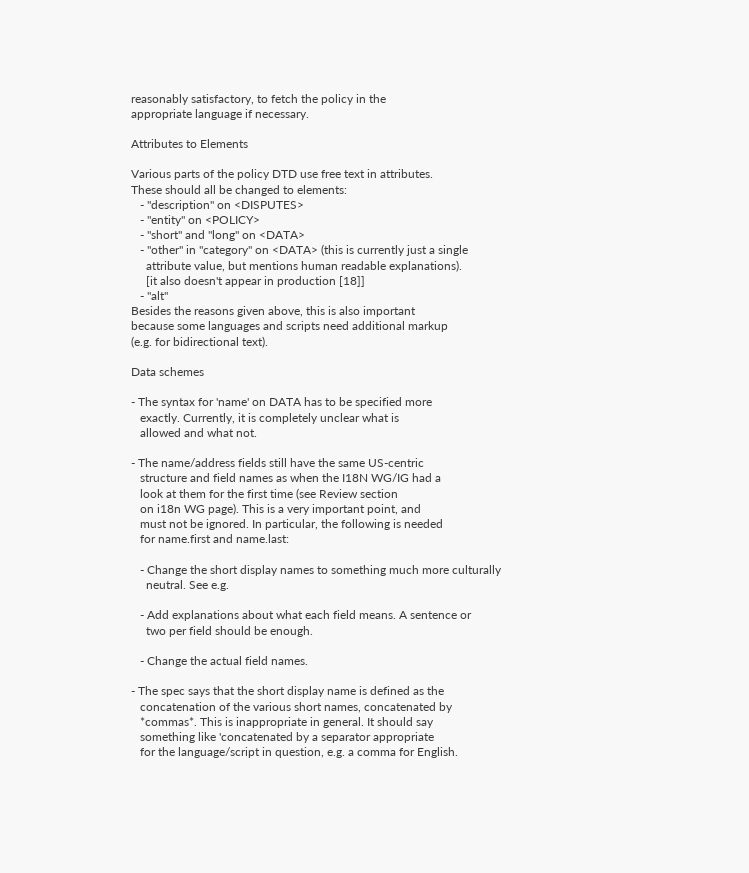reasonably satisfactory, to fetch the policy in the
appropriate language if necessary.

Attributes to Elements

Various parts of the policy DTD use free text in attributes.
These should all be changed to elements:
   - "description" on <DISPUTES>
   - "entity" on <POLICY>
   - "short" and "long" on <DATA>
   - "other" in "category" on <DATA> (this is currently just a single
     attribute value, but mentions human readable explanations).
     [it also doesn't appear in production [18]]
   - "alt"
Besides the reasons given above, this is also important
because some languages and scripts need additional markup
(e.g. for bidirectional text).

Data schemes

- The syntax for 'name' on DATA has to be specified more
   exactly. Currently, it is completely unclear what is
   allowed and what not.

- The name/address fields still have the same US-centric
   structure and field names as when the I18N WG/IG had a
   look at them for the first time (see Review section
   on i18n WG page). This is a very important point, and
   must not be ignored. In particular, the following is needed
   for name.first and name.last:

   - Change the short display names to something much more culturally
     neutral. See e.g.

   - Add explanations about what each field means. A sentence or
     two per field should be enough.

   - Change the actual field names.

- The spec says that the short display name is defined as the
   concatenation of the various short names, concatenated by
   *commas*. This is inappropriate in general. It should say
   something like 'concatenated by a separator appropriate
   for the language/script in question, e.g. a comma for English.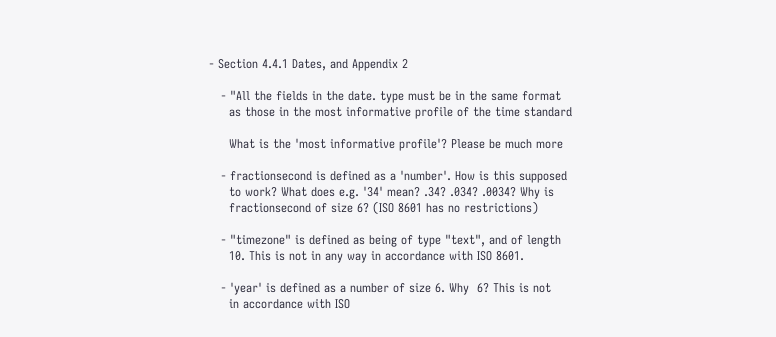- Section 4.4.1 Dates, and Appendix 2

   - "All the fields in the date. type must be in the same format
     as those in the most informative profile of the time standard

     What is the 'most informative profile'? Please be much more

   - fractionsecond is defined as a 'number'. How is this supposed
     to work? What does e.g. '34' mean? .34? .034? .0034? Why is
     fractionsecond of size 6? (ISO 8601 has no restrictions)

   - "timezone" is defined as being of type "text", and of length
     10. This is not in any way in accordance with ISO 8601.

   - 'year' is defined as a number of size 6. Why  6? This is not
     in accordance with ISO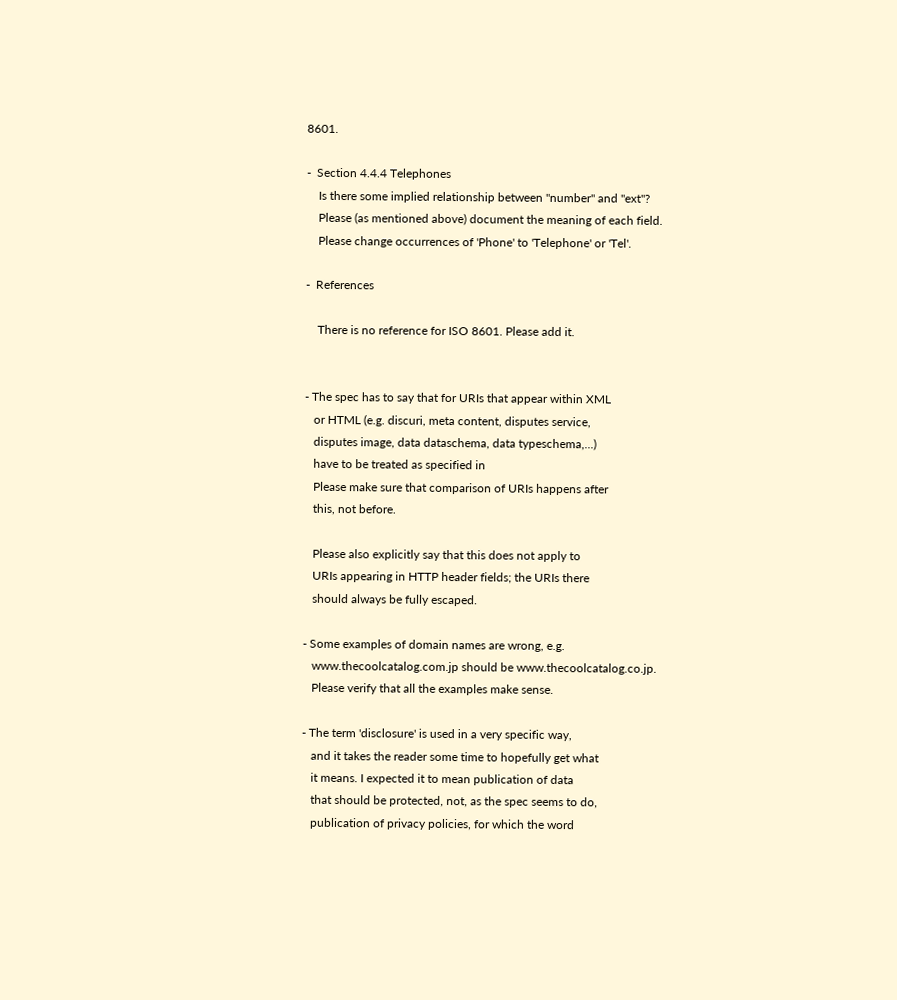8601.

-  Section 4.4.4 Telephones
    Is there some implied relationship between "number" and "ext"?
    Please (as mentioned above) document the meaning of each field.
    Please change occurrences of 'Phone' to 'Telephone' or 'Tel'.

-  References

    There is no reference for ISO 8601. Please add it.


- The spec has to say that for URIs that appear within XML
   or HTML (e.g. discuri, meta content, disputes service,
   disputes image, data dataschema, data typeschema,...)
   have to be treated as specified in
   Please make sure that comparison of URIs happens after
   this, not before.

   Please also explicitly say that this does not apply to
   URIs appearing in HTTP header fields; the URIs there
   should always be fully escaped.

- Some examples of domain names are wrong, e.g.
   www.thecoolcatalog.com.jp should be www.thecoolcatalog.co.jp.
   Please verify that all the examples make sense.

- The term 'disclosure' is used in a very specific way,
   and it takes the reader some time to hopefully get what
   it means. I expected it to mean publication of data
   that should be protected, not, as the spec seems to do,
   publication of privacy policies, for which the word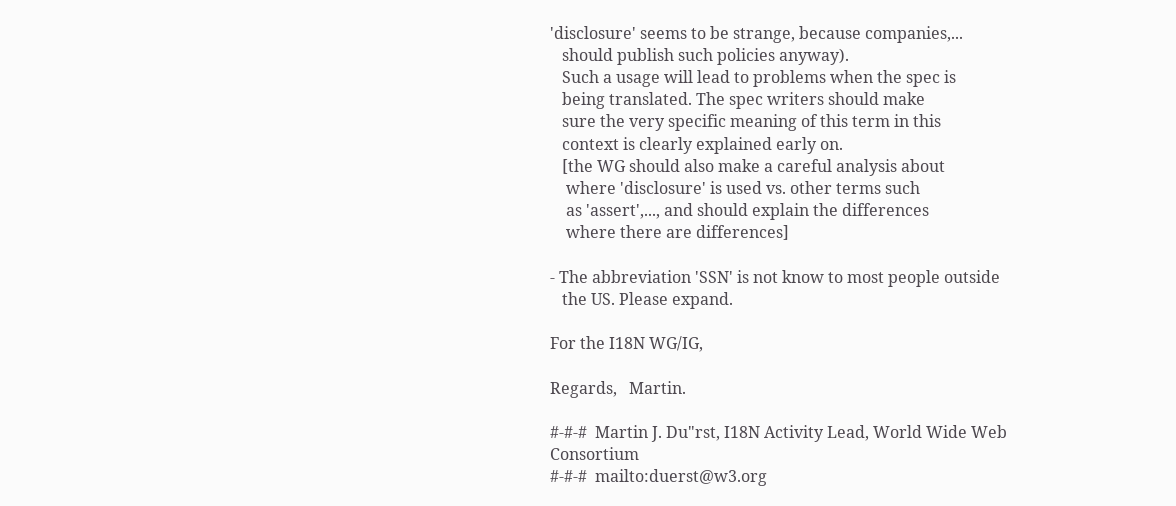'disclosure' seems to be strange, because companies,...
   should publish such policies anyway).
   Such a usage will lead to problems when the spec is
   being translated. The spec writers should make
   sure the very specific meaning of this term in this
   context is clearly explained early on.
   [the WG should also make a careful analysis about
    where 'disclosure' is used vs. other terms such
    as 'assert',..., and should explain the differences
    where there are differences]

- The abbreviation 'SSN' is not know to most people outside
   the US. Please expand.

For the I18N WG/IG,

Regards,   Martin.

#-#-#  Martin J. Du"rst, I18N Activity Lead, World Wide Web Consortium
#-#-#  mailto:duerst@w3.org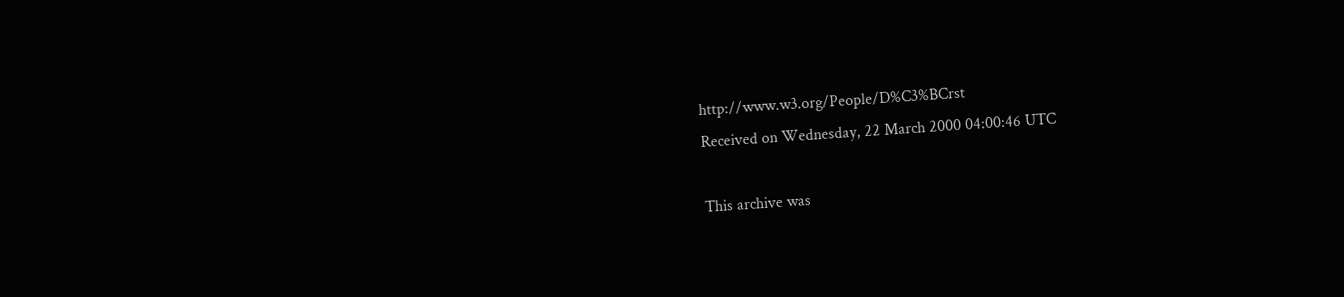http://www.w3.org/People/D%C3%BCrst
Received on Wednesday, 22 March 2000 04:00:46 UTC

This archive was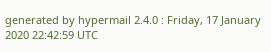generated by hypermail 2.4.0 : Friday, 17 January 2020 22:42:59 UTC